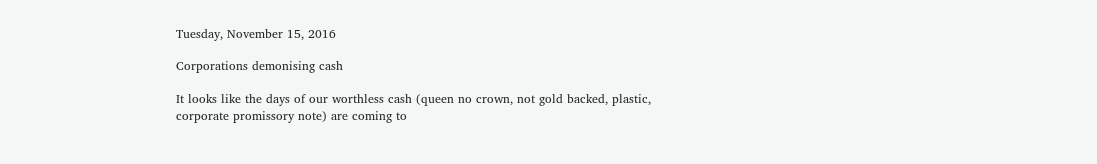Tuesday, November 15, 2016

Corporations demonising cash

It looks like the days of our worthless cash (queen no crown, not gold backed, plastic, corporate promissory note) are coming to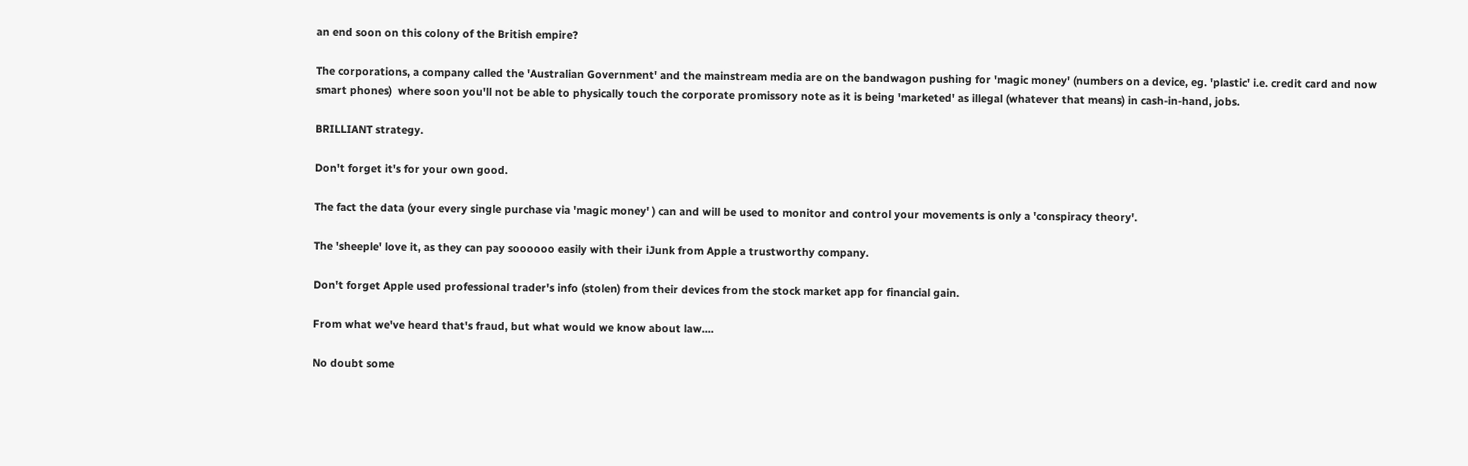an end soon on this colony of the British empire?

The corporations, a company called the 'Australian Government' and the mainstream media are on the bandwagon pushing for 'magic money' (numbers on a device, eg. 'plastic' i.e. credit card and now smart phones)  where soon you'll not be able to physically touch the corporate promissory note as it is being 'marketed' as illegal (whatever that means) in cash-in-hand, jobs.

BRILLIANT strategy.

Don't forget it's for your own good.

The fact the data (your every single purchase via 'magic money' ) can and will be used to monitor and control your movements is only a 'conspiracy theory'.

The 'sheeple' love it, as they can pay soooooo easily with their iJunk from Apple a trustworthy company.

Don't forget Apple used professional trader's info (stolen) from their devices from the stock market app for financial gain.

From what we've heard that's fraud, but what would we know about law....

No doubt some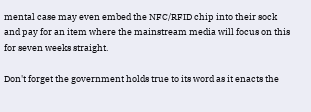mental case may even embed the NFC/RFID chip into their sock and pay for an item where the mainstream media will focus on this for seven weeks straight.

Don't forget the government holds true to its word as it enacts the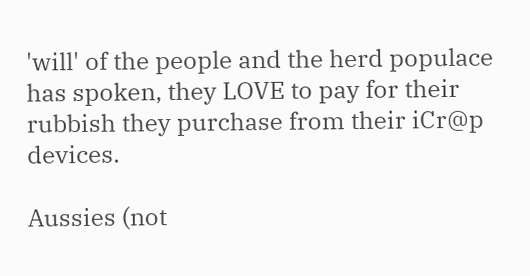'will' of the people and the herd populace has spoken, they LOVE to pay for their rubbish they purchase from their iCr@p devices.

Aussies (not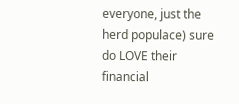everyone, just the herd populace) sure do LOVE their financial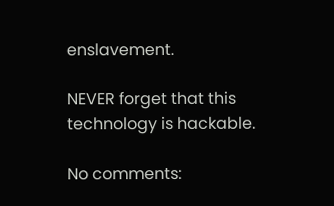enslavement.

NEVER forget that this technology is hackable.

No comments: